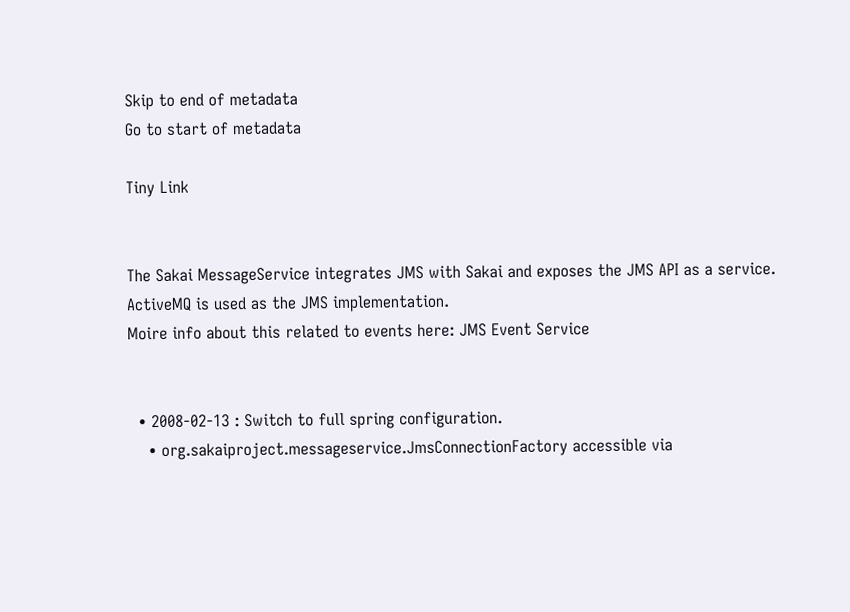Skip to end of metadata
Go to start of metadata

Tiny Link


The Sakai MessageService integrates JMS with Sakai and exposes the JMS API as a service. ActiveMQ is used as the JMS implementation.
Moire info about this related to events here: JMS Event Service


  • 2008-02-13 : Switch to full spring configuration.
    • org.sakaiproject.messageservice.JmsConnectionFactory accessible via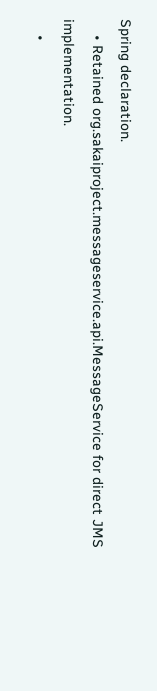Spring declaration.
    • Retained org.sakaiproject.messageservice.api.MessageService for direct JMS implementation.
    •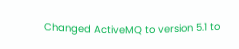Changed ActiveMQ to version 5.1 to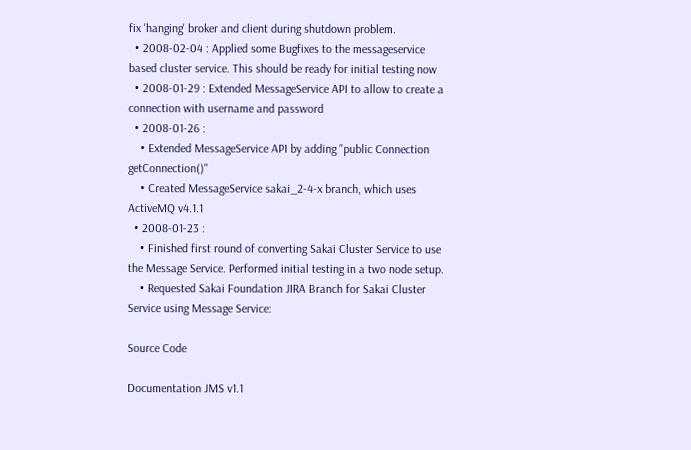fix 'hanging' broker and client during shutdown problem.
  • 2008-02-04 : Applied some Bugfixes to the messageservice based cluster service. This should be ready for initial testing now
  • 2008-01-29 : Extended MessageService API to allow to create a connection with username and password
  • 2008-01-26 :
    • Extended MessageService API by adding "public Connection getConnection()"
    • Created MessageService sakai_2-4-x branch, which uses ActiveMQ v4.1.1
  • 2008-01-23 :
    • Finished first round of converting Sakai Cluster Service to use the Message Service. Performed initial testing in a two node setup.
    • Requested Sakai Foundation JIRA Branch for Sakai Cluster Service using Message Service:

Source Code

Documentation JMS v1.1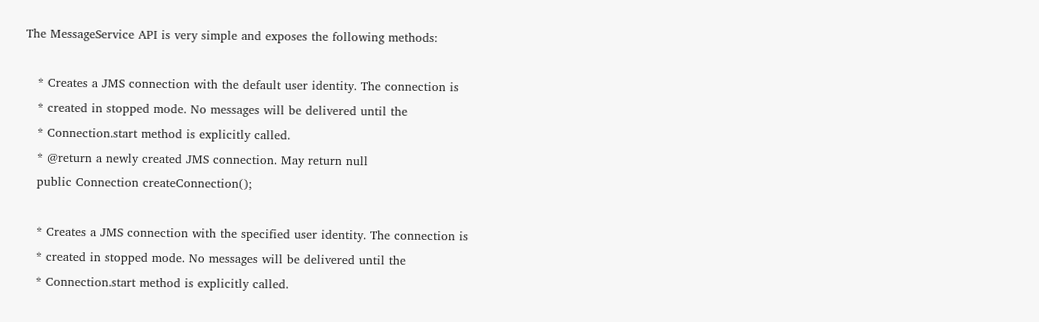The MessageService API is very simple and exposes the following methods:

   * Creates a JMS connection with the default user identity. The connection is
   * created in stopped mode. No messages will be delivered until the
   * Connection.start method is explicitly called.
   * @return a newly created JMS connection. May return null
   public Connection createConnection();

   * Creates a JMS connection with the specified user identity. The connection is
   * created in stopped mode. No messages will be delivered until the
   * Connection.start method is explicitly called.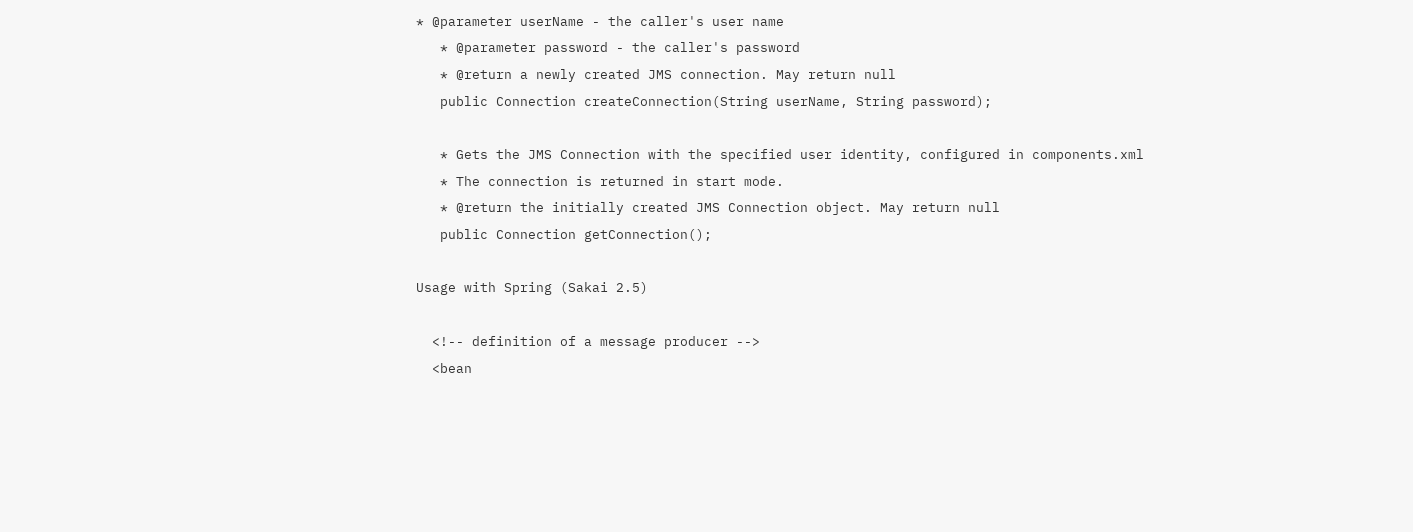* @parameter userName - the caller's user name
   * @parameter password - the caller's password
   * @return a newly created JMS connection. May return null
   public Connection createConnection(String userName, String password);

   * Gets the JMS Connection with the specified user identity, configured in components.xml
   * The connection is returned in start mode.
   * @return the initially created JMS Connection object. May return null
   public Connection getConnection();

Usage with Spring (Sakai 2.5)

  <!-- definition of a message producer -->
  <bean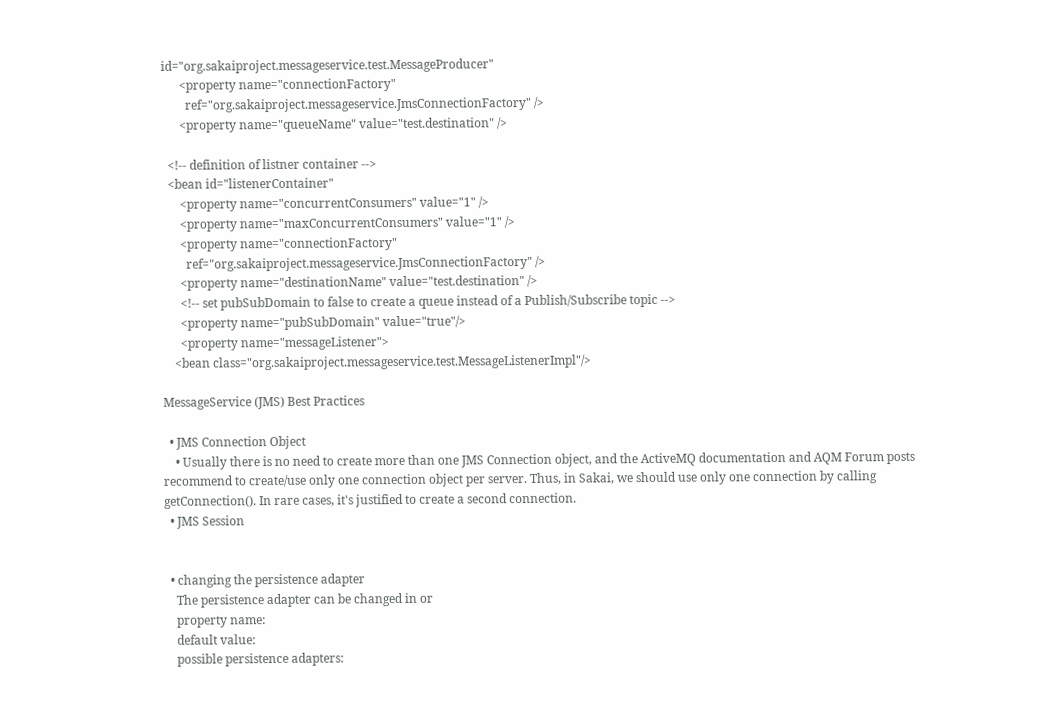id="org.sakaiproject.messageservice.test.MessageProducer"
      <property name="connectionFactory"
        ref="org.sakaiproject.messageservice.JmsConnectionFactory" />
      <property name="queueName" value="test.destination" />

  <!-- definition of listner container -->
  <bean id="listenerContainer"
      <property name="concurrentConsumers" value="1" />
      <property name="maxConcurrentConsumers" value="1" />
      <property name="connectionFactory"
        ref="org.sakaiproject.messageservice.JmsConnectionFactory" />
      <property name="destinationName" value="test.destination" />
      <!-- set pubSubDomain to false to create a queue instead of a Publish/Subscribe topic -->
      <property name="pubSubDomain" value="true"/>
      <property name="messageListener">
    <bean class="org.sakaiproject.messageservice.test.MessageListenerImpl"/>

MessageService (JMS) Best Practices

  • JMS Connection Object
    • Usually there is no need to create more than one JMS Connection object, and the ActiveMQ documentation and AQM Forum posts recommend to create/use only one connection object per server. Thus, in Sakai, we should use only one connection by calling getConnection(). In rare cases, it's justified to create a second connection.
  • JMS Session


  • changing the persistence adapter
    The persistence adapter can be changed in or
    property name:
    default value:
    possible persistence adapters: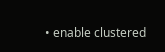• enable clustered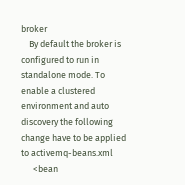broker
    By default the broker is configured to run in standalone mode. To enable a clustered environment and auto discovery the following change have to be applied to activemq-beans.xml
      <bean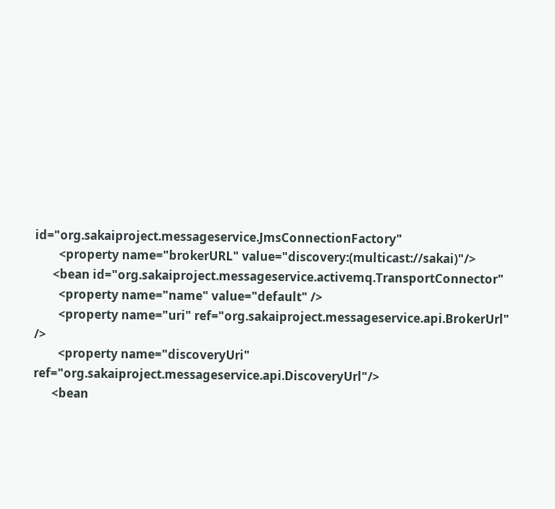id="org.sakaiproject.messageservice.JmsConnectionFactory"
        <property name="brokerURL" value="discovery:(multicast://sakai)"/>
      <bean id="org.sakaiproject.messageservice.activemq.TransportConnector"
        <property name="name" value="default" />
        <property name="uri" ref="org.sakaiproject.messageservice.api.BrokerUrl" />
        <property name="discoveryUri" ref="org.sakaiproject.messageservice.api.DiscoveryUrl"/>
      <bean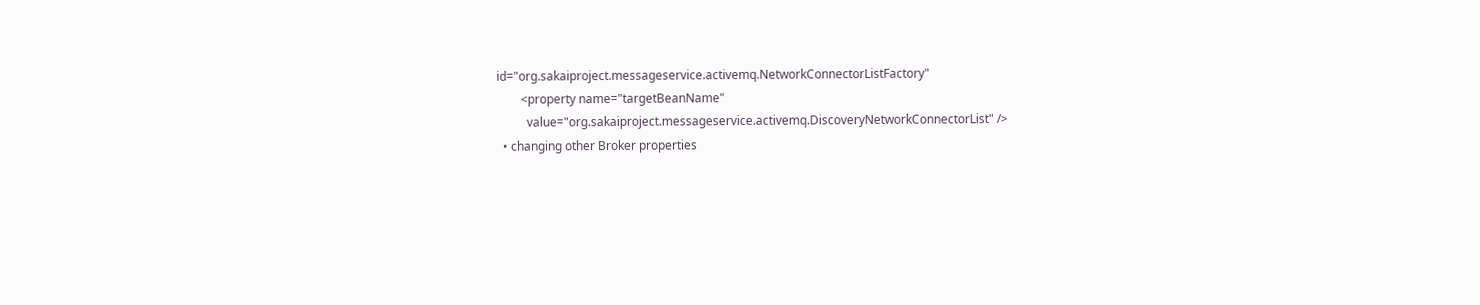id="org.sakaiproject.messageservice.activemq.NetworkConnectorListFactory"
        <property name="targetBeanName"
          value="org.sakaiproject.messageservice.activemq.DiscoveryNetworkConnectorList" />
  • changing other Broker properties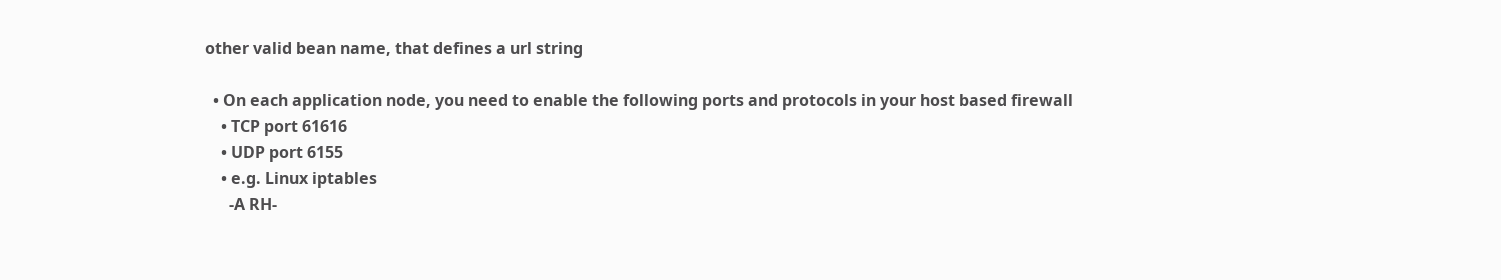other valid bean name, that defines a url string

  • On each application node, you need to enable the following ports and protocols in your host based firewall
    • TCP port 61616
    • UDP port 6155
    • e.g. Linux iptables
      -A RH-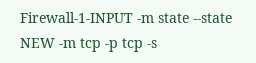Firewall-1-INPUT -m state --state NEW -m tcp -p tcp -s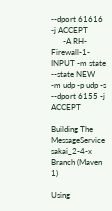--dport 61616 -j ACCEPT
      -A RH-Firewall-1-INPUT -m state --state NEW -m udp -p udp -s --dport 6155 -j ACCEPT

Building The MessageService sakai_2-4-x Branch (Maven 1)

Using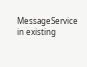MessageService in existing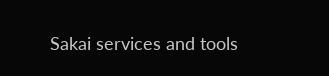Sakai services and tools